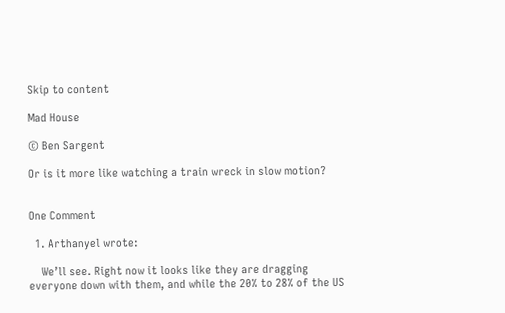Skip to content

Mad House

© Ben Sargent

Or is it more like watching a train wreck in slow motion?


One Comment

  1. Arthanyel wrote:

    We’ll see. Right now it looks like they are dragging everyone down with them, and while the 20% to 28% of the US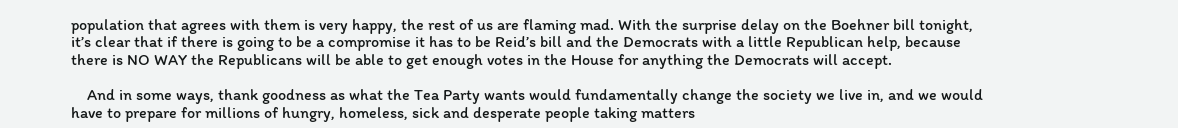population that agrees with them is very happy, the rest of us are flaming mad. With the surprise delay on the Boehner bill tonight, it’s clear that if there is going to be a compromise it has to be Reid’s bill and the Democrats with a little Republican help, because there is NO WAY the Republicans will be able to get enough votes in the House for anything the Democrats will accept.

    And in some ways, thank goodness as what the Tea Party wants would fundamentally change the society we live in, and we would have to prepare for millions of hungry, homeless, sick and desperate people taking matters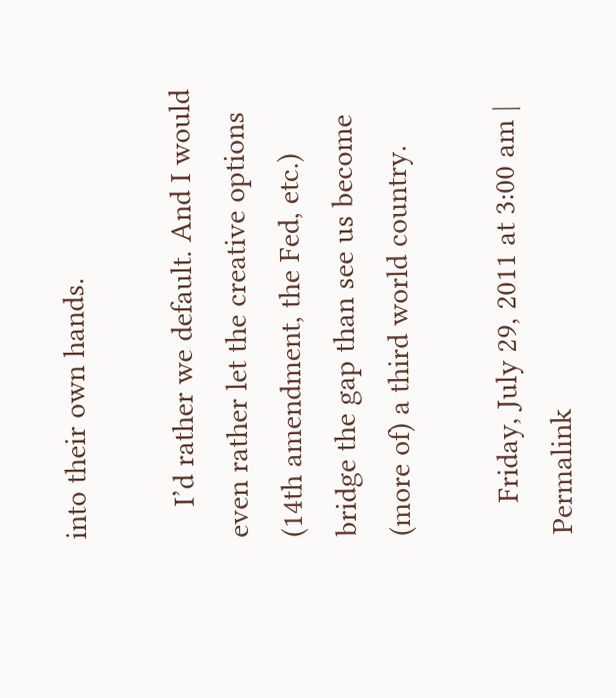into their own hands.

    I’d rather we default. And I would even rather let the creative options (14th amendment, the Fed, etc.) bridge the gap than see us become (more of) a third world country.

    Friday, July 29, 2011 at 3:00 am | Permalink